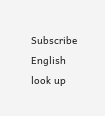Subscribe English
look up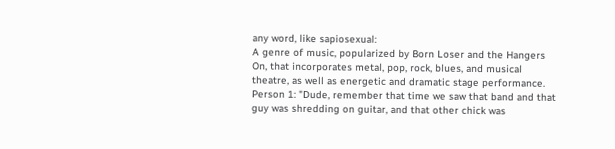any word, like sapiosexual:
A genre of music, popularized by Born Loser and the Hangers On, that incorporates metal, pop, rock, blues, and musical theatre, as well as energetic and dramatic stage performance.
Person 1: "Dude, remember that time we saw that band and that guy was shredding on guitar, and that other chick was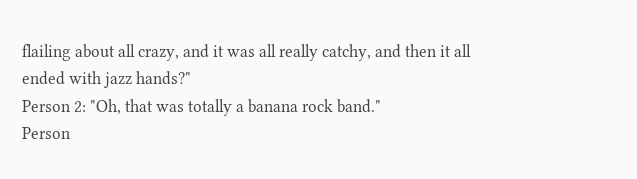flailing about all crazy, and it was all really catchy, and then it all ended with jazz hands?"
Person 2: "Oh, that was totally a banana rock band."
Person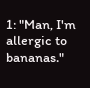1: "Man, I'm allergic to bananas."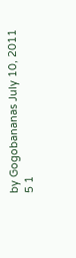by Gogobananas July 10, 2011
5 1